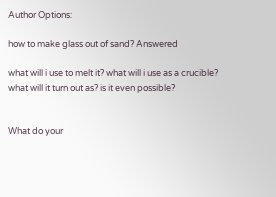Author Options:

how to make glass out of sand? Answered

what will i use to melt it? what will i use as a crucible? what will it turn out as? is it even possible?


What do your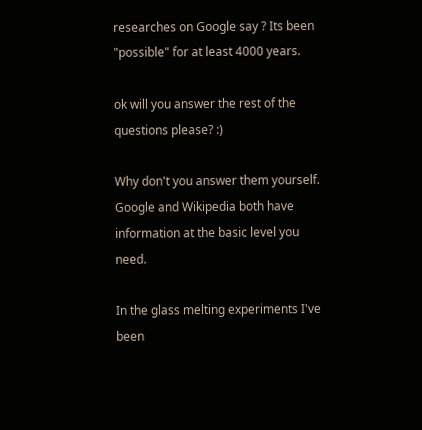researches on Google say ? Its been "possible" for at least 4000 years.

ok will you answer the rest of the questions please? :)

Why don't you answer them yourself. Google and Wikipedia both have information at the basic level you need.

In the glass melting experiments I've been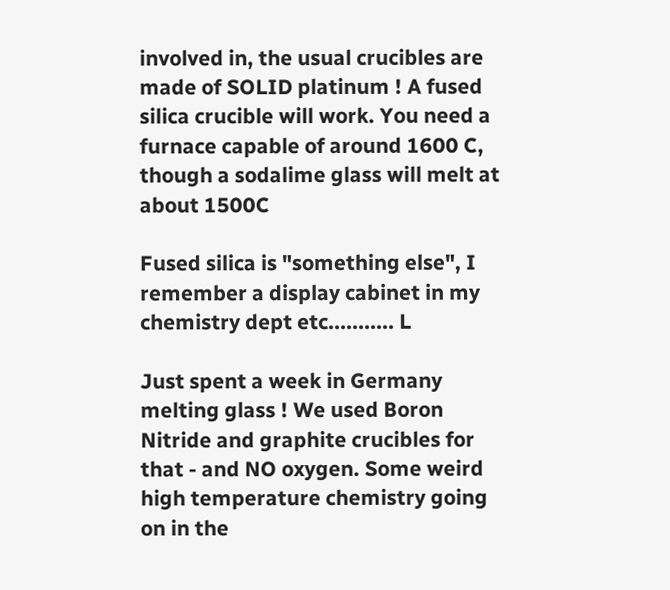involved in, the usual crucibles are made of SOLID platinum ! A fused silica crucible will work. You need a furnace capable of around 1600 C, though a sodalime glass will melt at about 1500C

Fused silica is "something else", I remember a display cabinet in my chemistry dept etc........... L

Just spent a week in Germany melting glass ! We used Boron Nitride and graphite crucibles for that - and NO oxygen. Some weird high temperature chemistry going on in the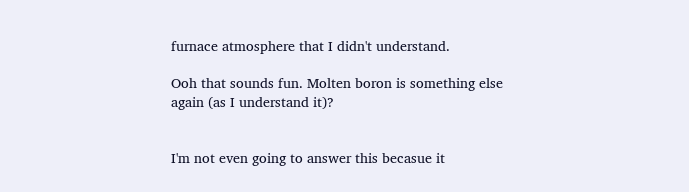furnace atmosphere that I didn't understand.

Ooh that sounds fun. Molten boron is something else again (as I understand it)?


I'm not even going to answer this becasue it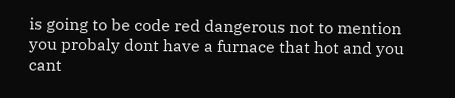is going to be code red dangerous not to mention you probaly dont have a furnace that hot and you cant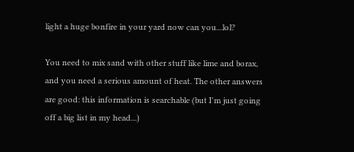light a huge bonfire in your yard now can you...lol?

You need to mix sand with other stuff like lime and borax, and you need a serious amount of heat. The other answers are good: this information is searchable (but I'm just going off a big list in my head...)